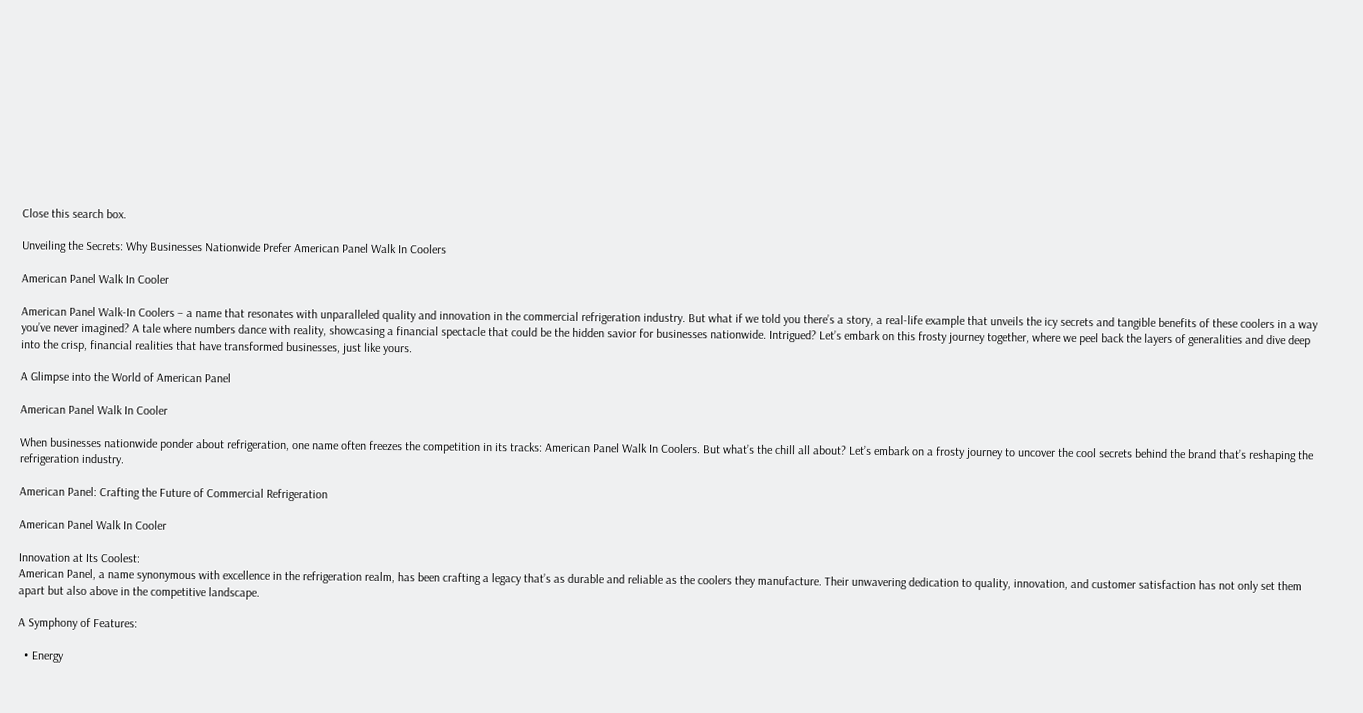Close this search box.

Unveiling the Secrets: Why Businesses Nationwide Prefer American Panel Walk In Coolers

American Panel Walk In Cooler

American Panel Walk-In Coolers – a name that resonates with unparalleled quality and innovation in the commercial refrigeration industry. But what if we told you there’s a story, a real-life example that unveils the icy secrets and tangible benefits of these coolers in a way you’ve never imagined? A tale where numbers dance with reality, showcasing a financial spectacle that could be the hidden savior for businesses nationwide. Intrigued? Let’s embark on this frosty journey together, where we peel back the layers of generalities and dive deep into the crisp, financial realities that have transformed businesses, just like yours.

A Glimpse into the World of American Panel

American Panel Walk In Cooler

When businesses nationwide ponder about refrigeration, one name often freezes the competition in its tracks: American Panel Walk In Coolers. But what’s the chill all about? Let’s embark on a frosty journey to uncover the cool secrets behind the brand that’s reshaping the refrigeration industry.

American Panel: Crafting the Future of Commercial Refrigeration

American Panel Walk In Cooler

Innovation at Its Coolest:
American Panel, a name synonymous with excellence in the refrigeration realm, has been crafting a legacy that’s as durable and reliable as the coolers they manufacture. Their unwavering dedication to quality, innovation, and customer satisfaction has not only set them apart but also above in the competitive landscape.

A Symphony of Features:

  • Energy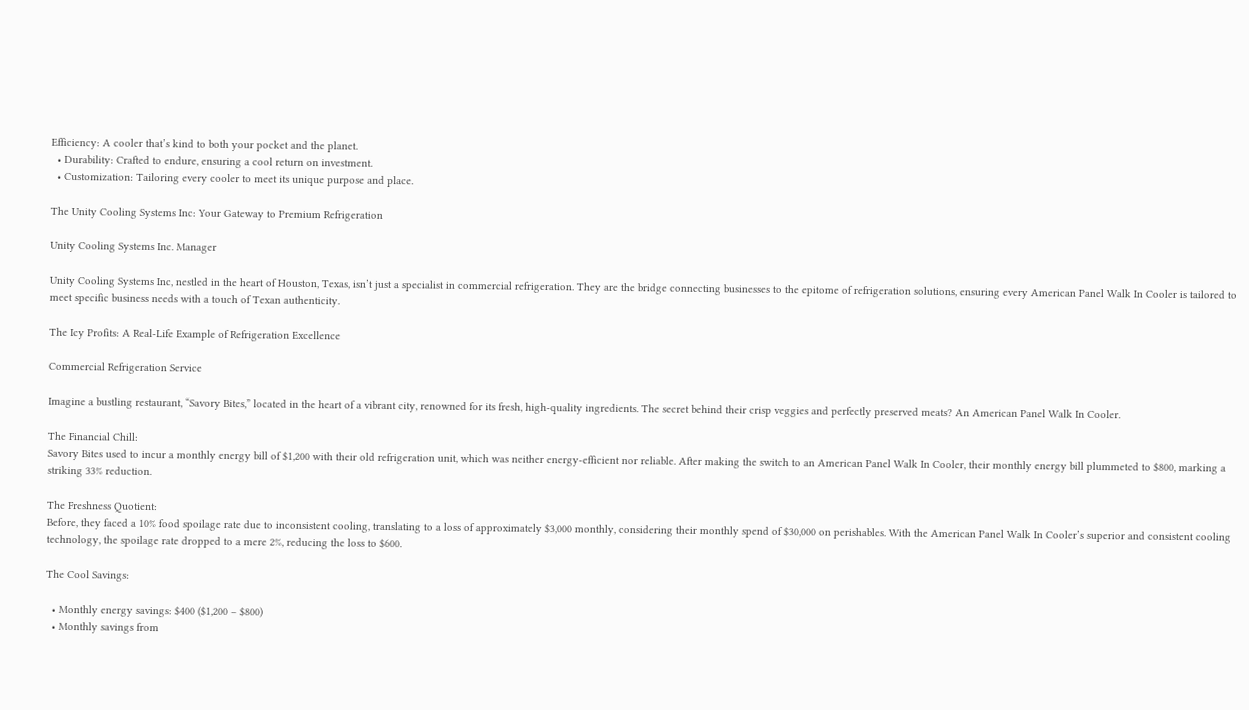Efficiency: A cooler that’s kind to both your pocket and the planet.
  • Durability: Crafted to endure, ensuring a cool return on investment.
  • Customization: Tailoring every cooler to meet its unique purpose and place.

The Unity Cooling Systems Inc: Your Gateway to Premium Refrigeration

Unity Cooling Systems Inc. Manager

Unity Cooling Systems Inc, nestled in the heart of Houston, Texas, isn’t just a specialist in commercial refrigeration. They are the bridge connecting businesses to the epitome of refrigeration solutions, ensuring every American Panel Walk In Cooler is tailored to meet specific business needs with a touch of Texan authenticity.

The Icy Profits: A Real-Life Example of Refrigeration Excellence

Commercial Refrigeration Service

Imagine a bustling restaurant, “Savory Bites,” located in the heart of a vibrant city, renowned for its fresh, high-quality ingredients. The secret behind their crisp veggies and perfectly preserved meats? An American Panel Walk In Cooler.

The Financial Chill:
Savory Bites used to incur a monthly energy bill of $1,200 with their old refrigeration unit, which was neither energy-efficient nor reliable. After making the switch to an American Panel Walk In Cooler, their monthly energy bill plummeted to $800, marking a striking 33% reduction.

The Freshness Quotient:
Before, they faced a 10% food spoilage rate due to inconsistent cooling, translating to a loss of approximately $3,000 monthly, considering their monthly spend of $30,000 on perishables. With the American Panel Walk In Cooler’s superior and consistent cooling technology, the spoilage rate dropped to a mere 2%, reducing the loss to $600.

The Cool Savings:

  • Monthly energy savings: $400 ($1,200 – $800)
  • Monthly savings from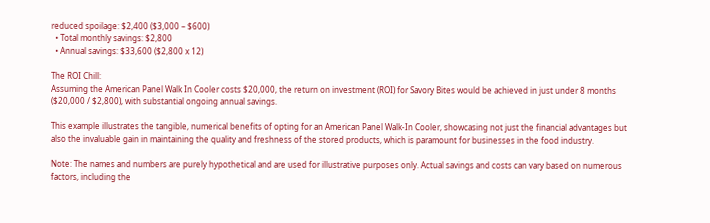reduced spoilage: $2,400 ($3,000 – $600)
  • Total monthly savings: $2,800
  • Annual savings: $33,600 ($2,800 x 12)

The ROI Chill:
Assuming the American Panel Walk In Cooler costs $20,000, the return on investment (ROI) for Savory Bites would be achieved in just under 8 months ($20,000 / $2,800), with substantial ongoing annual savings.

This example illustrates the tangible, numerical benefits of opting for an American Panel Walk-In Cooler, showcasing not just the financial advantages but also the invaluable gain in maintaining the quality and freshness of the stored products, which is paramount for businesses in the food industry.

Note: The names and numbers are purely hypothetical and are used for illustrative purposes only. Actual savings and costs can vary based on numerous factors, including the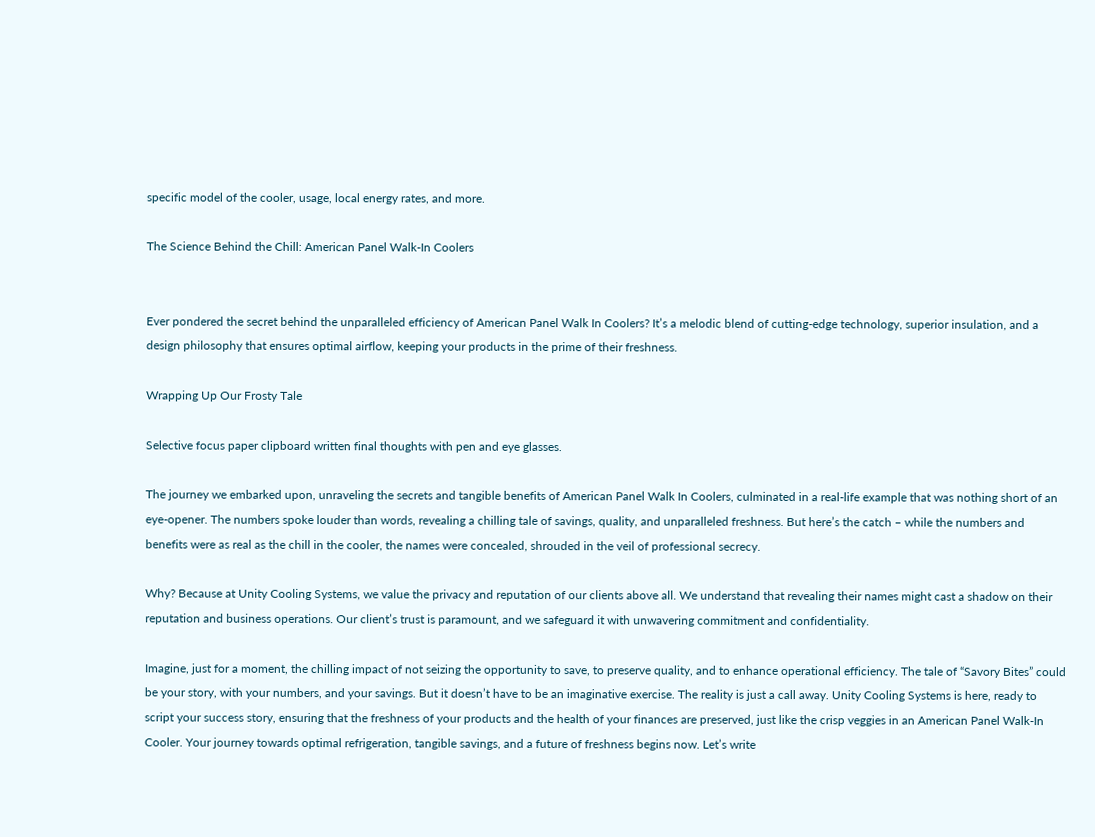specific model of the cooler, usage, local energy rates, and more.

The Science Behind the Chill: American Panel Walk-In Coolers


Ever pondered the secret behind the unparalleled efficiency of American Panel Walk In Coolers? It’s a melodic blend of cutting-edge technology, superior insulation, and a design philosophy that ensures optimal airflow, keeping your products in the prime of their freshness.

Wrapping Up Our Frosty Tale

Selective focus paper clipboard written final thoughts with pen and eye glasses.

The journey we embarked upon, unraveling the secrets and tangible benefits of American Panel Walk In Coolers, culminated in a real-life example that was nothing short of an eye-opener. The numbers spoke louder than words, revealing a chilling tale of savings, quality, and unparalleled freshness. But here’s the catch – while the numbers and benefits were as real as the chill in the cooler, the names were concealed, shrouded in the veil of professional secrecy.

Why? Because at Unity Cooling Systems, we value the privacy and reputation of our clients above all. We understand that revealing their names might cast a shadow on their reputation and business operations. Our client’s trust is paramount, and we safeguard it with unwavering commitment and confidentiality.

Imagine, just for a moment, the chilling impact of not seizing the opportunity to save, to preserve quality, and to enhance operational efficiency. The tale of “Savory Bites” could be your story, with your numbers, and your savings. But it doesn’t have to be an imaginative exercise. The reality is just a call away. Unity Cooling Systems is here, ready to script your success story, ensuring that the freshness of your products and the health of your finances are preserved, just like the crisp veggies in an American Panel Walk-In Cooler. Your journey towards optimal refrigeration, tangible savings, and a future of freshness begins now. Let’s write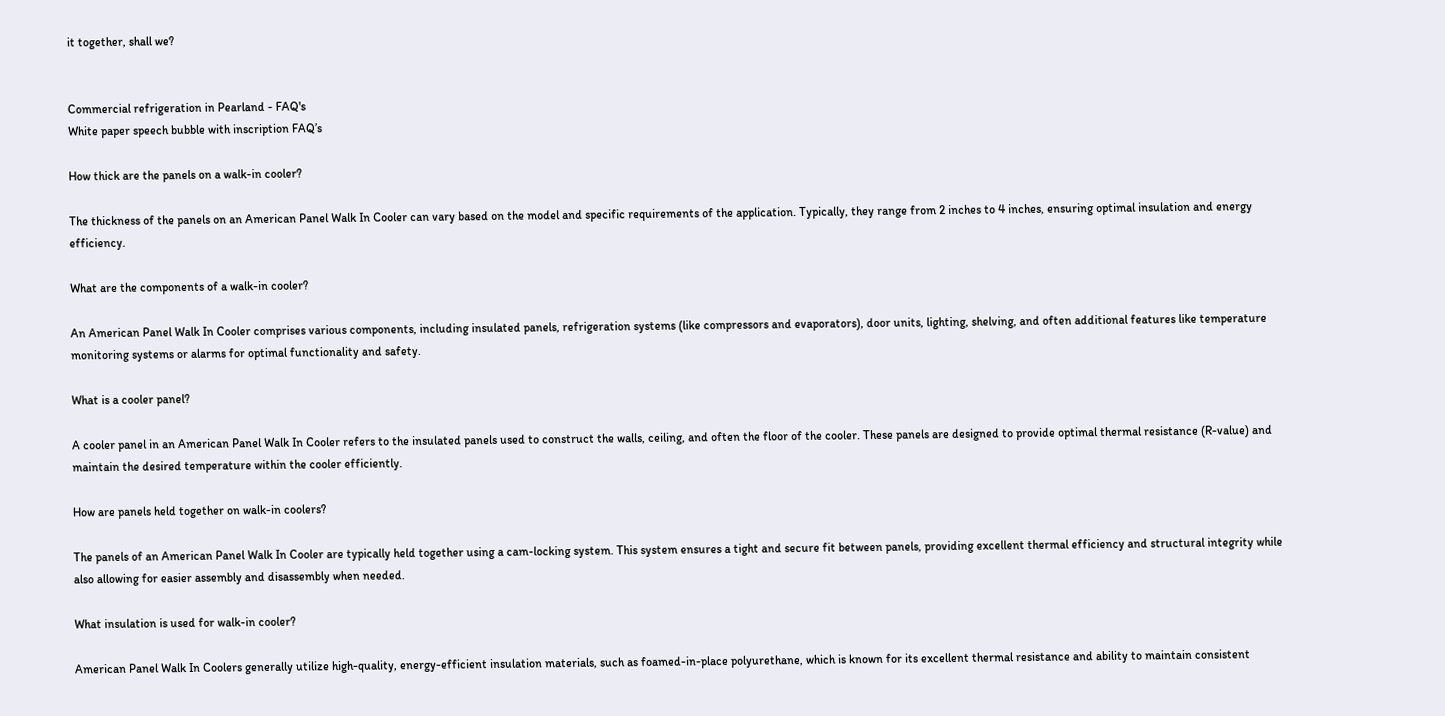it together, shall we?


Commercial refrigeration in Pearland - FAQ's
White paper speech bubble with inscription FAQ’s

How thick are the panels on a walk-in cooler?

The thickness of the panels on an American Panel Walk In Cooler can vary based on the model and specific requirements of the application. Typically, they range from 2 inches to 4 inches, ensuring optimal insulation and energy efficiency.

What are the components of a walk-in cooler?

An American Panel Walk In Cooler comprises various components, including insulated panels, refrigeration systems (like compressors and evaporators), door units, lighting, shelving, and often additional features like temperature monitoring systems or alarms for optimal functionality and safety.

What is a cooler panel?

A cooler panel in an American Panel Walk In Cooler refers to the insulated panels used to construct the walls, ceiling, and often the floor of the cooler. These panels are designed to provide optimal thermal resistance (R-value) and maintain the desired temperature within the cooler efficiently.

How are panels held together on walk-in coolers?

The panels of an American Panel Walk In Cooler are typically held together using a cam-locking system. This system ensures a tight and secure fit between panels, providing excellent thermal efficiency and structural integrity while also allowing for easier assembly and disassembly when needed.

What insulation is used for walk-in cooler?

American Panel Walk In Coolers generally utilize high-quality, energy-efficient insulation materials, such as foamed-in-place polyurethane, which is known for its excellent thermal resistance and ability to maintain consistent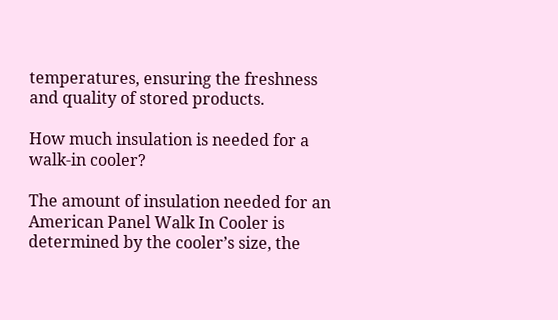temperatures, ensuring the freshness and quality of stored products.

How much insulation is needed for a walk-in cooler?

The amount of insulation needed for an American Panel Walk In Cooler is determined by the cooler’s size, the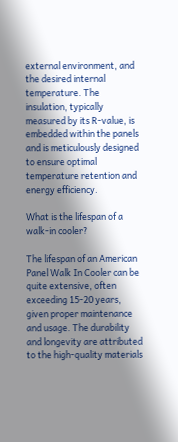external environment, and the desired internal temperature. The insulation, typically measured by its R-value, is embedded within the panels and is meticulously designed to ensure optimal temperature retention and energy efficiency.

What is the lifespan of a walk-in cooler?

The lifespan of an American Panel Walk In Cooler can be quite extensive, often exceeding 15-20 years, given proper maintenance and usage. The durability and longevity are attributed to the high-quality materials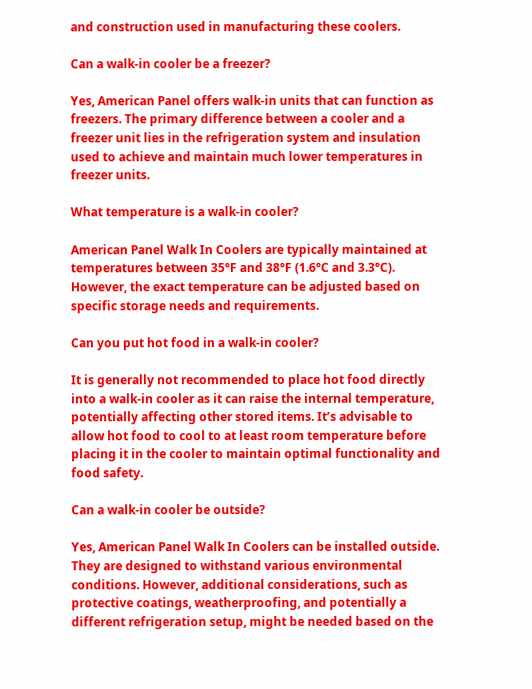and construction used in manufacturing these coolers.

Can a walk-in cooler be a freezer?

Yes, American Panel offers walk-in units that can function as freezers. The primary difference between a cooler and a freezer unit lies in the refrigeration system and insulation used to achieve and maintain much lower temperatures in freezer units.

What temperature is a walk-in cooler?

American Panel Walk In Coolers are typically maintained at temperatures between 35°F and 38°F (1.6°C and 3.3°C). However, the exact temperature can be adjusted based on specific storage needs and requirements.

Can you put hot food in a walk-in cooler?

It is generally not recommended to place hot food directly into a walk-in cooler as it can raise the internal temperature, potentially affecting other stored items. It’s advisable to allow hot food to cool to at least room temperature before placing it in the cooler to maintain optimal functionality and food safety.

Can a walk-in cooler be outside?

Yes, American Panel Walk In Coolers can be installed outside. They are designed to withstand various environmental conditions. However, additional considerations, such as protective coatings, weatherproofing, and potentially a different refrigeration setup, might be needed based on the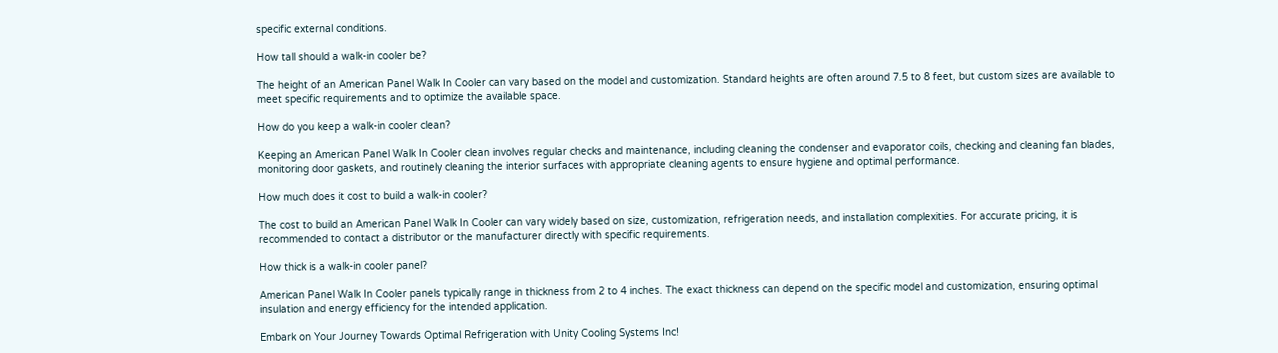specific external conditions.

How tall should a walk-in cooler be?

The height of an American Panel Walk In Cooler can vary based on the model and customization. Standard heights are often around 7.5 to 8 feet, but custom sizes are available to meet specific requirements and to optimize the available space.

How do you keep a walk-in cooler clean?

Keeping an American Panel Walk In Cooler clean involves regular checks and maintenance, including cleaning the condenser and evaporator coils, checking and cleaning fan blades, monitoring door gaskets, and routinely cleaning the interior surfaces with appropriate cleaning agents to ensure hygiene and optimal performance.

How much does it cost to build a walk-in cooler?

The cost to build an American Panel Walk In Cooler can vary widely based on size, customization, refrigeration needs, and installation complexities. For accurate pricing, it is recommended to contact a distributor or the manufacturer directly with specific requirements.

How thick is a walk-in cooler panel?

American Panel Walk In Cooler panels typically range in thickness from 2 to 4 inches. The exact thickness can depend on the specific model and customization, ensuring optimal insulation and energy efficiency for the intended application.

Embark on Your Journey Towards Optimal Refrigeration with Unity Cooling Systems Inc!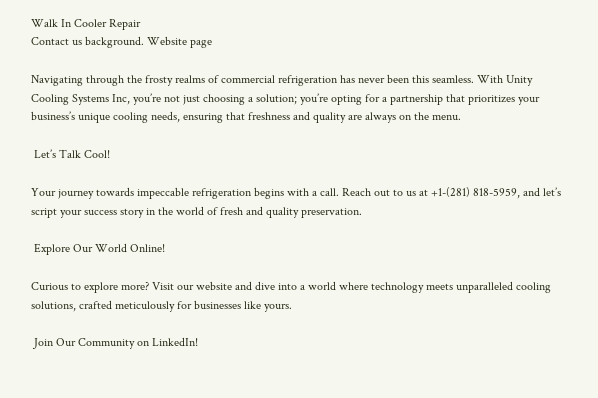Walk In Cooler Repair
Contact us background. Website page

Navigating through the frosty realms of commercial refrigeration has never been this seamless. With Unity Cooling Systems Inc, you’re not just choosing a solution; you’re opting for a partnership that prioritizes your business’s unique cooling needs, ensuring that freshness and quality are always on the menu.

 Let’s Talk Cool!

Your journey towards impeccable refrigeration begins with a call. Reach out to us at +1-(281) 818-5959, and let’s script your success story in the world of fresh and quality preservation.

 Explore Our World Online!

Curious to explore more? Visit our website and dive into a world where technology meets unparalleled cooling solutions, crafted meticulously for businesses like yours.

 Join Our Community on LinkedIn!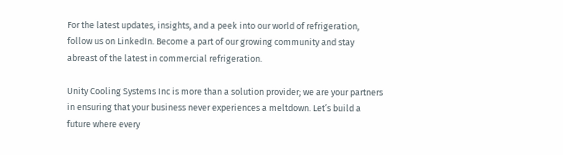For the latest updates, insights, and a peek into our world of refrigeration, follow us on LinkedIn. Become a part of our growing community and stay abreast of the latest in commercial refrigeration.

Unity Cooling Systems Inc is more than a solution provider; we are your partners in ensuring that your business never experiences a meltdown. Let’s build a future where every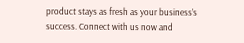product stays as fresh as your business’s success. Connect with us now and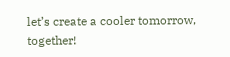let’s create a cooler tomorrow, together!